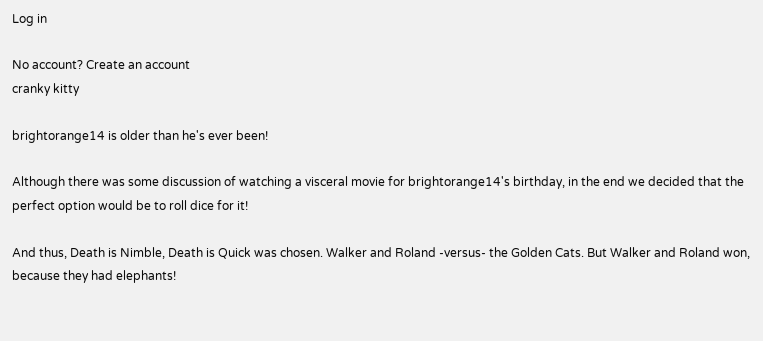Log in

No account? Create an account
cranky kitty

brightorange14 is older than he's ever been!

Although there was some discussion of watching a visceral movie for brightorange14's birthday, in the end we decided that the perfect option would be to roll dice for it!

And thus, Death is Nimble, Death is Quick was chosen. Walker and Roland -versus- the Golden Cats. But Walker and Roland won, because they had elephants!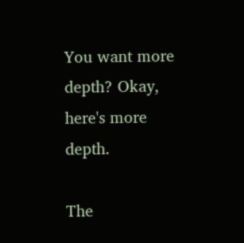You want more depth? Okay, here's more depth.

The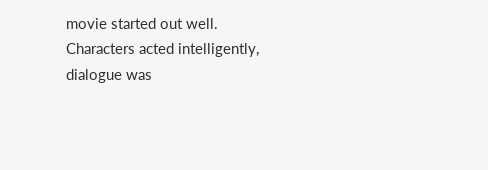movie started out well. Characters acted intelligently, dialogue was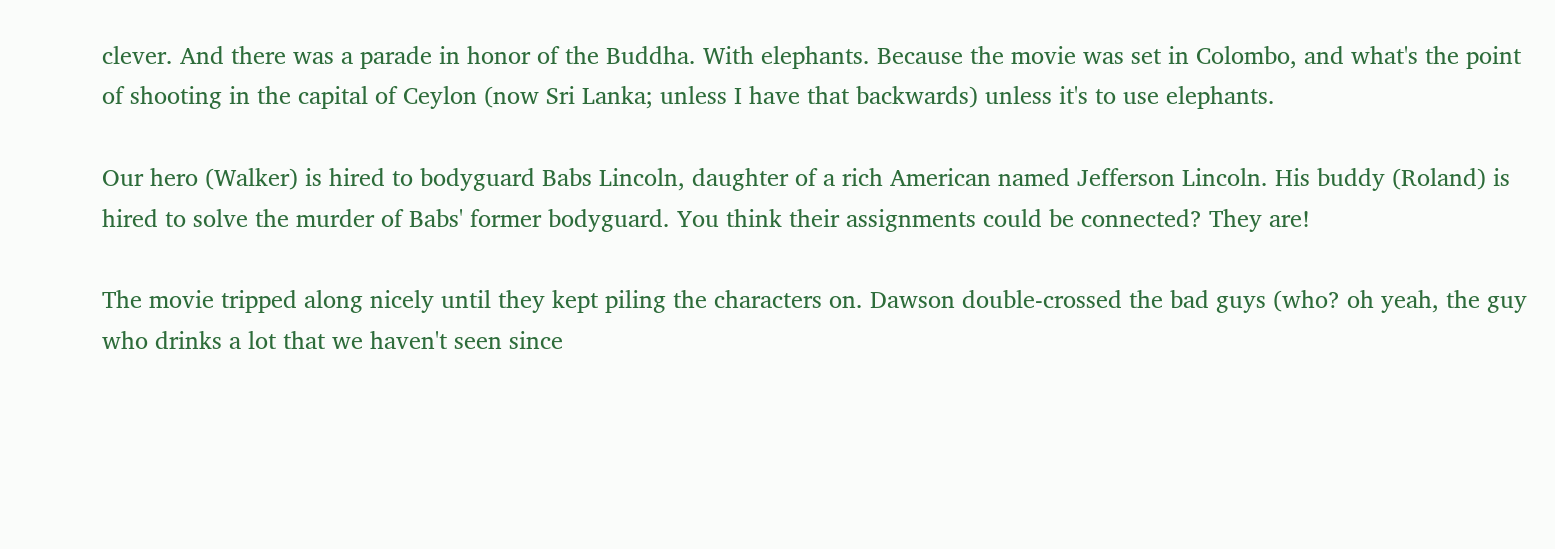clever. And there was a parade in honor of the Buddha. With elephants. Because the movie was set in Colombo, and what's the point of shooting in the capital of Ceylon (now Sri Lanka; unless I have that backwards) unless it's to use elephants.

Our hero (Walker) is hired to bodyguard Babs Lincoln, daughter of a rich American named Jefferson Lincoln. His buddy (Roland) is hired to solve the murder of Babs' former bodyguard. You think their assignments could be connected? They are!

The movie tripped along nicely until they kept piling the characters on. Dawson double-crossed the bad guys (who? oh yeah, the guy who drinks a lot that we haven't seen since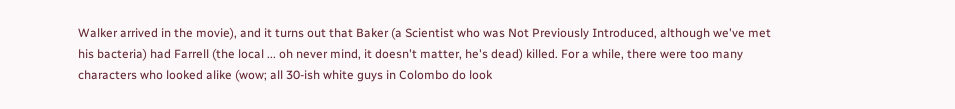Walker arrived in the movie), and it turns out that Baker (a Scientist who was Not Previously Introduced, although we've met his bacteria) had Farrell (the local ... oh never mind, it doesn't matter, he's dead) killed. For a while, there were too many characters who looked alike (wow; all 30-ish white guys in Colombo do look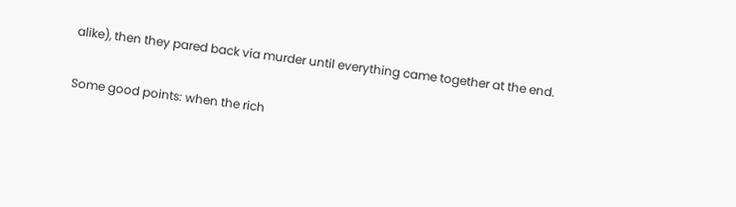alike), then they pared back via murder until everything came together at the end.

Some good points: when the rich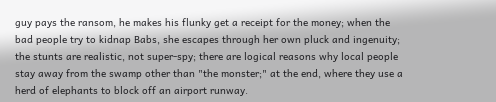guy pays the ransom, he makes his flunky get a receipt for the money; when the bad people try to kidnap Babs, she escapes through her own pluck and ingenuity; the stunts are realistic, not super-spy; there are logical reasons why local people stay away from the swamp other than "the monster;" at the end, where they use a herd of elephants to block off an airport runway.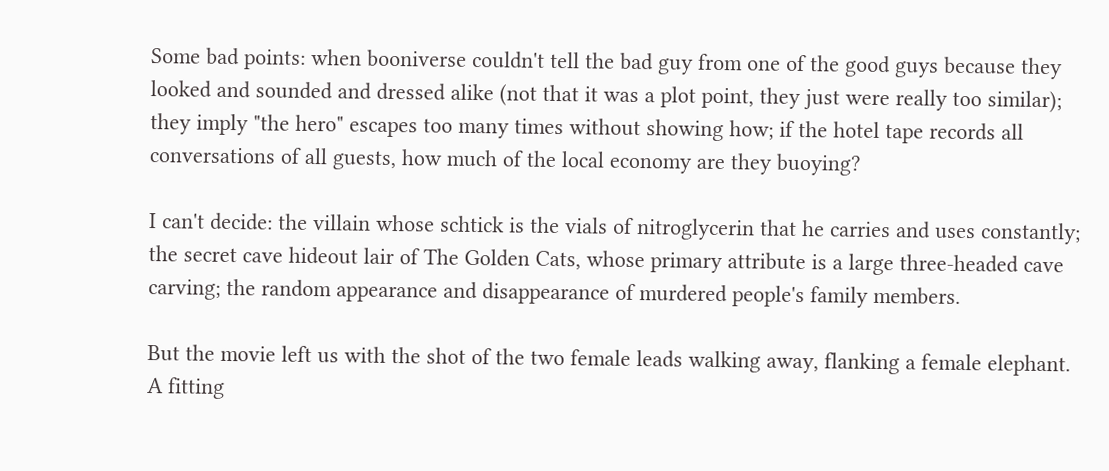Some bad points: when booniverse couldn't tell the bad guy from one of the good guys because they looked and sounded and dressed alike (not that it was a plot point, they just were really too similar); they imply "the hero" escapes too many times without showing how; if the hotel tape records all conversations of all guests, how much of the local economy are they buoying?

I can't decide: the villain whose schtick is the vials of nitroglycerin that he carries and uses constantly; the secret cave hideout lair of The Golden Cats, whose primary attribute is a large three-headed cave carving; the random appearance and disappearance of murdered people's family members.

But the movie left us with the shot of the two female leads walking away, flanking a female elephant. A fitting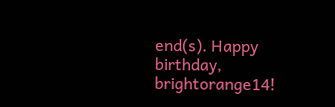end(s). Happy birthday, brightorange14!